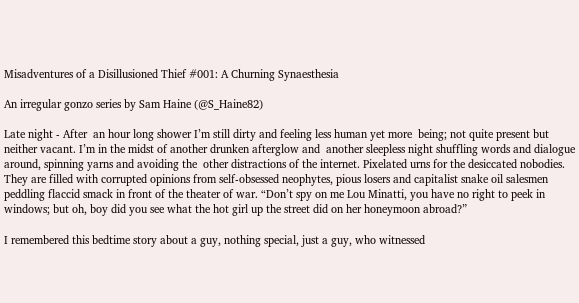Misadventures of a Disillusioned Thief #001: A Churning Synaesthesia

An irregular gonzo series by Sam Haine (@S_Haine82)

Late night - After  an hour long shower I’m still dirty and feeling less human yet more  being; not quite present but neither vacant. I’m in the midst of another drunken afterglow and  another sleepless night shuffling words and dialogue around, spinning yarns and avoiding the  other distractions of the internet. Pixelated urns for the desiccated nobodies. They are filled with corrupted opinions from self-obsessed neophytes, pious losers and capitalist snake oil salesmen peddling flaccid smack in front of the theater of war. “Don’t spy on me Lou Minatti, you have no right to peek in windows; but oh, boy did you see what the hot girl up the street did on her honeymoon abroad?”

I remembered this bedtime story about a guy, nothing special, just a guy, who witnessed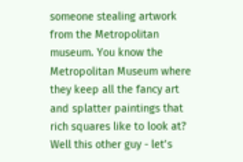someone stealing artwork from the Metropolitan museum. You know the Metropolitan Museum where they keep all the fancy art and splatter paintings that rich squares like to look at? Well this other guy - let’s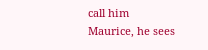call him Maurice, he sees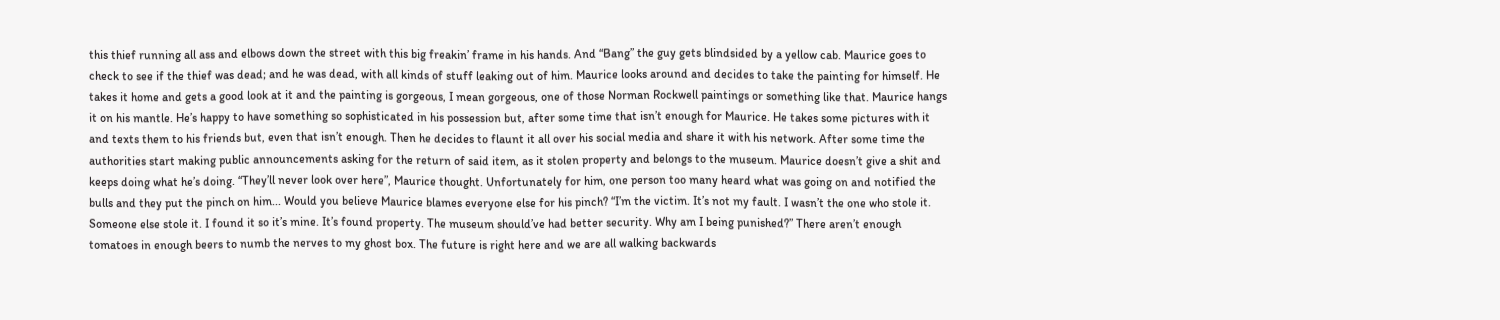this thief running all ass and elbows down the street with this big freakin’ frame in his hands. And “Bang” the guy gets blindsided by a yellow cab. Maurice goes to check to see if the thief was dead; and he was dead, with all kinds of stuff leaking out of him. Maurice looks around and decides to take the painting for himself. He takes it home and gets a good look at it and the painting is gorgeous, I mean gorgeous, one of those Norman Rockwell paintings or something like that. Maurice hangs it on his mantle. He’s happy to have something so sophisticated in his possession but, after some time that isn’t enough for Maurice. He takes some pictures with it and texts them to his friends but, even that isn’t enough. Then he decides to flaunt it all over his social media and share it with his network. After some time the authorities start making public announcements asking for the return of said item, as it stolen property and belongs to the museum. Maurice doesn’t give a shit and keeps doing what he’s doing. “They’ll never look over here”, Maurice thought. Unfortunately for him, one person too many heard what was going on and notified the bulls and they put the pinch on him... Would you believe Maurice blames everyone else for his pinch? “I’m the victim. It’s not my fault. I wasn’t the one who stole it. Someone else stole it. I found it so it’s mine. It’s found property. The museum should’ve had better security. Why am I being punished?” There aren’t enough tomatoes in enough beers to numb the nerves to my ghost box. The future is right here and we are all walking backwards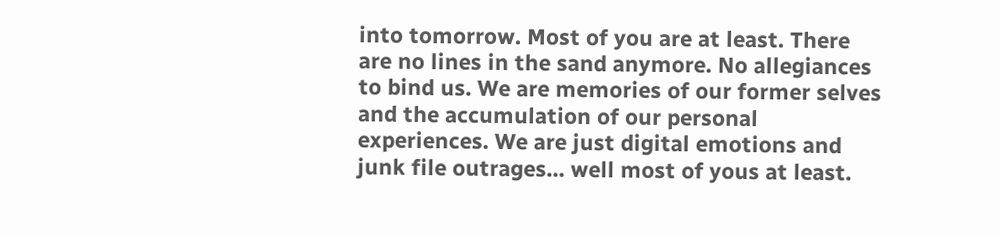into tomorrow. Most of you are at least. There are no lines in the sand anymore. No allegiances to bind us. We are memories of our former selves and the accumulation of our personal experiences. We are just digital emotions and junk file outrages… well most of yous at least.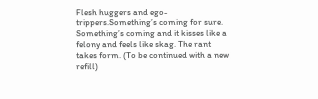Flesh huggers and ego-trippers.Something’s coming for sure. Something’s coming and it kisses like a felony and feels like skag. The rant takes form. (To be continued with a new refill)